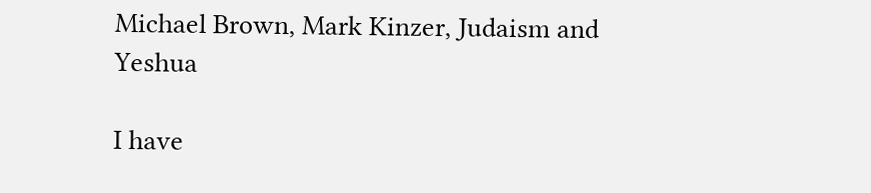Michael Brown, Mark Kinzer, Judaism and Yeshua

I have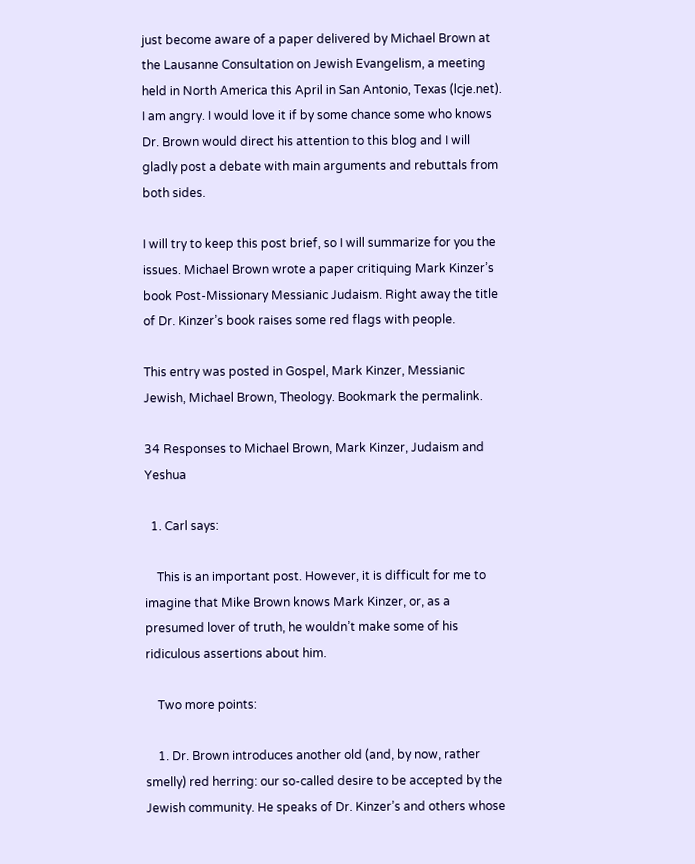just become aware of a paper delivered by Michael Brown at the Lausanne Consultation on Jewish Evangelism, a meeting held in North America this April in San Antonio, Texas (lcje.net). I am angry. I would love it if by some chance some who knows Dr. Brown would direct his attention to this blog and I will gladly post a debate with main arguments and rebuttals from both sides.

I will try to keep this post brief, so I will summarize for you the issues. Michael Brown wrote a paper critiquing Mark Kinzer’s book Post-Missionary Messianic Judaism. Right away the title of Dr. Kinzer’s book raises some red flags with people.

This entry was posted in Gospel, Mark Kinzer, Messianic Jewish, Michael Brown, Theology. Bookmark the permalink.

34 Responses to Michael Brown, Mark Kinzer, Judaism and Yeshua

  1. Carl says:

    This is an important post. However, it is difficult for me to imagine that Mike Brown knows Mark Kinzer, or, as a presumed lover of truth, he wouldn’t make some of his ridiculous assertions about him.

    Two more points:

    1. Dr. Brown introduces another old (and, by now, rather smelly) red herring: our so-called desire to be accepted by the Jewish community. He speaks of Dr. Kinzer’s and others whose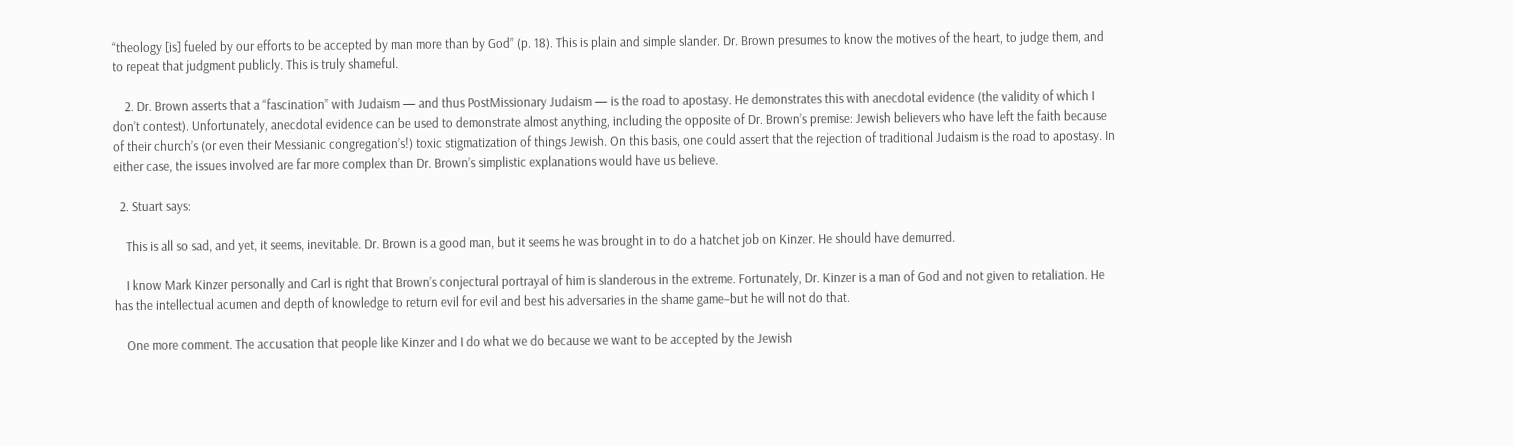“theology [is] fueled by our efforts to be accepted by man more than by God” (p. 18). This is plain and simple slander. Dr. Brown presumes to know the motives of the heart, to judge them, and to repeat that judgment publicly. This is truly shameful.

    2. Dr. Brown asserts that a “fascination” with Judaism — and thus PostMissionary Judaism — is the road to apostasy. He demonstrates this with anecdotal evidence (the validity of which I don’t contest). Unfortunately, anecdotal evidence can be used to demonstrate almost anything, including the opposite of Dr. Brown’s premise: Jewish believers who have left the faith because of their church’s (or even their Messianic congregation’s!) toxic stigmatization of things Jewish. On this basis, one could assert that the rejection of traditional Judaism is the road to apostasy. In either case, the issues involved are far more complex than Dr. Brown’s simplistic explanations would have us believe.

  2. Stuart says:

    This is all so sad, and yet, it seems, inevitable. Dr. Brown is a good man, but it seems he was brought in to do a hatchet job on Kinzer. He should have demurred.

    I know Mark Kinzer personally and Carl is right that Brown’s conjectural portrayal of him is slanderous in the extreme. Fortunately, Dr. Kinzer is a man of God and not given to retaliation. He has the intellectual acumen and depth of knowledge to return evil for evil and best his adversaries in the shame game–but he will not do that.

    One more comment. The accusation that people like Kinzer and I do what we do because we want to be accepted by the Jewish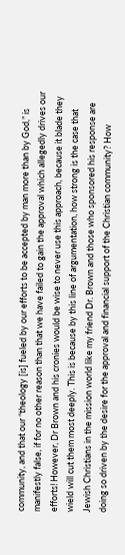community, and that our “theology [is] fueled by our efforts to be accepted by man more than by God,” is manifestly false, if for no other reason than that we have failed to gain the approval which allegedly drives our efforts! However, Dr Brown and his cronies would be wise to never use this approach, because it blade they wield will cut them most deeply. This is because by this line of argumentation, how strong is the case that Jewish Christians in the mission world like my friend Dr. Brown and those who sponsored his response are doing so driven by the desire for the approval and financial support of the Christian community? How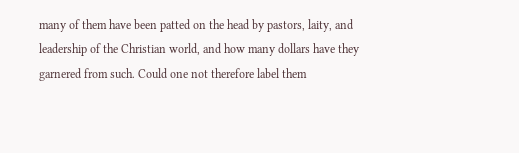many of them have been patted on the head by pastors, laity, and leadership of the Christian world, and how many dollars have they garnered from such. Could one not therefore label them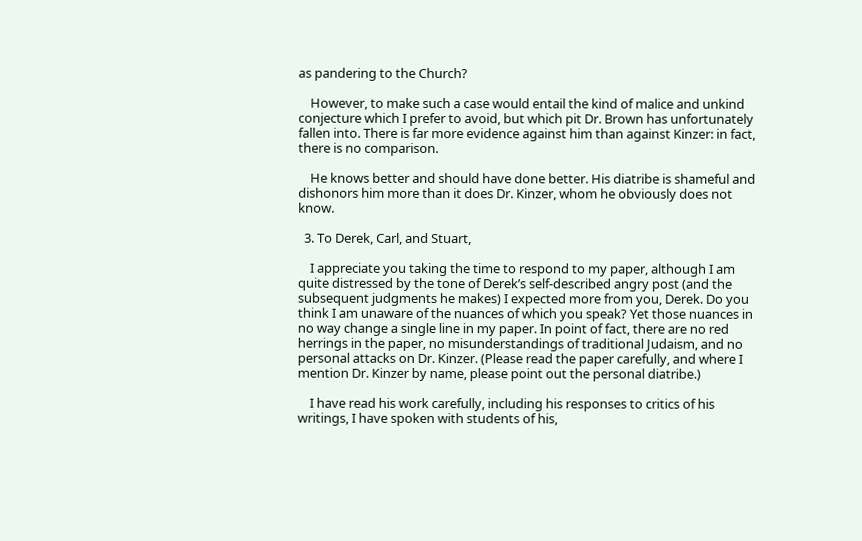as pandering to the Church?

    However, to make such a case would entail the kind of malice and unkind conjecture which I prefer to avoid, but which pit Dr. Brown has unfortunately fallen into. There is far more evidence against him than against Kinzer: in fact, there is no comparison.

    He knows better and should have done better. His diatribe is shameful and dishonors him more than it does Dr. Kinzer, whom he obviously does not know.

  3. To Derek, Carl, and Stuart,

    I appreciate you taking the time to respond to my paper, although I am quite distressed by the tone of Derek’s self-described angry post (and the subsequent judgments he makes) I expected more from you, Derek. Do you think I am unaware of the nuances of which you speak? Yet those nuances in no way change a single line in my paper. In point of fact, there are no red herrings in the paper, no misunderstandings of traditional Judaism, and no personal attacks on Dr. Kinzer. (Please read the paper carefully, and where I mention Dr. Kinzer by name, please point out the personal diatribe.)

    I have read his work carefully, including his responses to critics of his writings, I have spoken with students of his,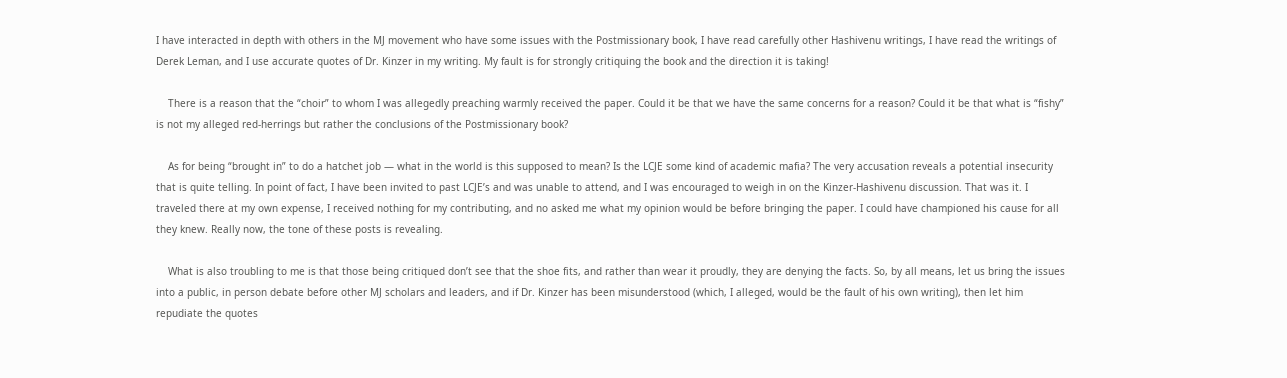I have interacted in depth with others in the MJ movement who have some issues with the Postmissionary book, I have read carefully other Hashivenu writings, I have read the writings of Derek Leman, and I use accurate quotes of Dr. Kinzer in my writing. My fault is for strongly critiquing the book and the direction it is taking!

    There is a reason that the “choir” to whom I was allegedly preaching warmly received the paper. Could it be that we have the same concerns for a reason? Could it be that what is “fishy” is not my alleged red-herrings but rather the conclusions of the Postmissionary book?

    As for being “brought in” to do a hatchet job — what in the world is this supposed to mean? Is the LCJE some kind of academic mafia? The very accusation reveals a potential insecurity that is quite telling. In point of fact, I have been invited to past LCJE’s and was unable to attend, and I was encouraged to weigh in on the Kinzer-Hashivenu discussion. That was it. I traveled there at my own expense, I received nothing for my contributing, and no asked me what my opinion would be before bringing the paper. I could have championed his cause for all they knew. Really now, the tone of these posts is revealing.

    What is also troubling to me is that those being critiqued don’t see that the shoe fits, and rather than wear it proudly, they are denying the facts. So, by all means, let us bring the issues into a public, in person debate before other MJ scholars and leaders, and if Dr. Kinzer has been misunderstood (which, I alleged, would be the fault of his own writing), then let him repudiate the quotes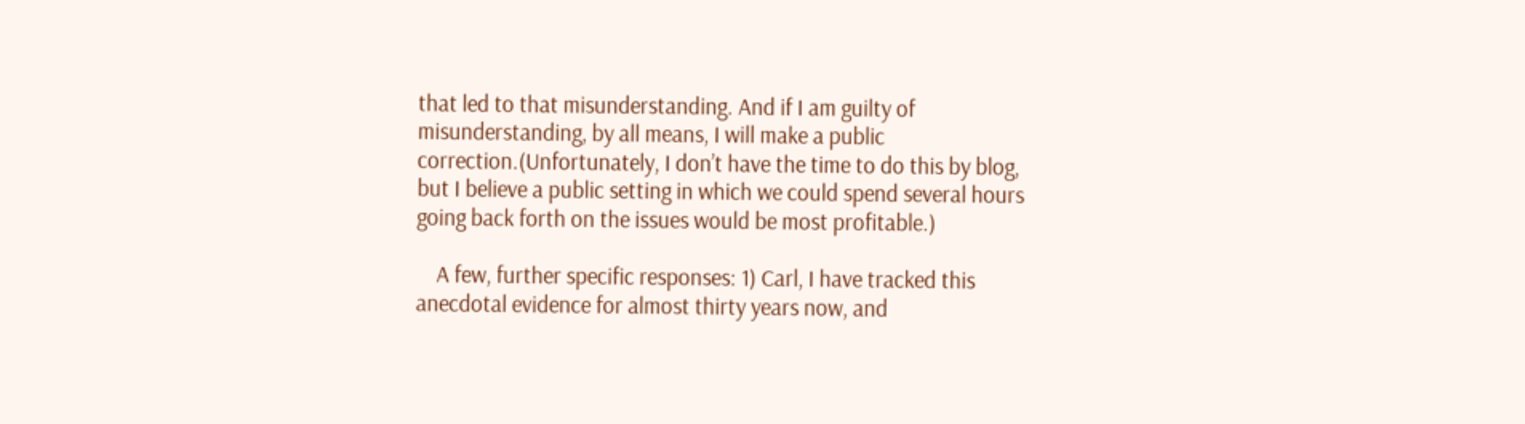that led to that misunderstanding. And if I am guilty of misunderstanding, by all means, I will make a public correction.(Unfortunately, I don’t have the time to do this by blog, but I believe a public setting in which we could spend several hours going back forth on the issues would be most profitable.)

    A few, further specific responses: 1) Carl, I have tracked this anecdotal evidence for almost thirty years now, and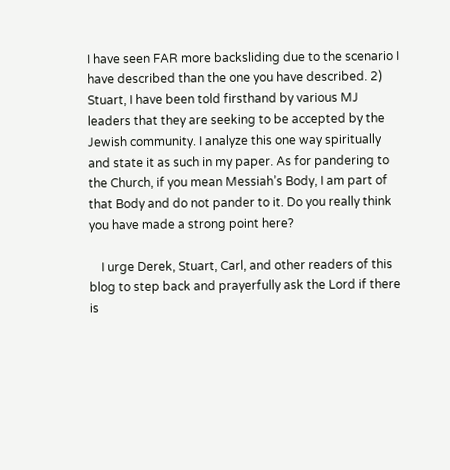I have seen FAR more backsliding due to the scenario I have described than the one you have described. 2) Stuart, I have been told firsthand by various MJ leaders that they are seeking to be accepted by the Jewish community. I analyze this one way spiritually and state it as such in my paper. As for pandering to the Church, if you mean Messiah’s Body, I am part of that Body and do not pander to it. Do you really think you have made a strong point here?

    I urge Derek, Stuart, Carl, and other readers of this blog to step back and prayerfully ask the Lord if there is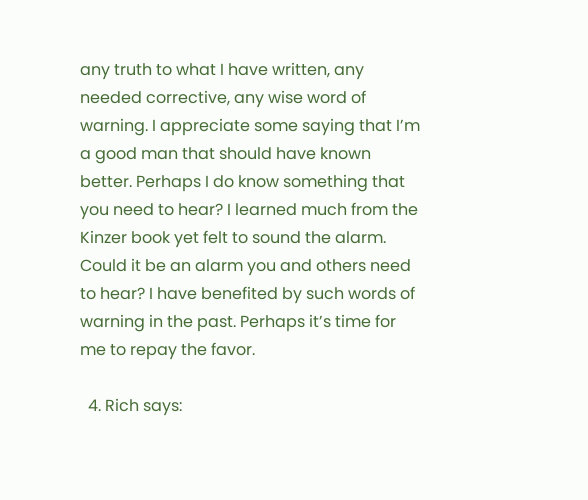any truth to what I have written, any needed corrective, any wise word of warning. I appreciate some saying that I’m a good man that should have known better. Perhaps I do know something that you need to hear? I learned much from the Kinzer book yet felt to sound the alarm. Could it be an alarm you and others need to hear? I have benefited by such words of warning in the past. Perhaps it’s time for me to repay the favor.

  4. Rich says: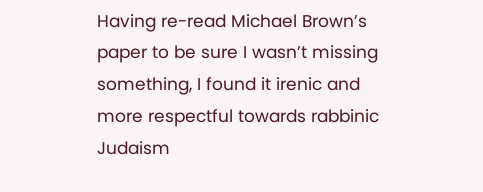Having re-read Michael Brown’s paper to be sure I wasn’t missing something, I found it irenic and more respectful towards rabbinic Judaism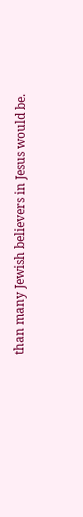than many Jewish believers in Jesus would be.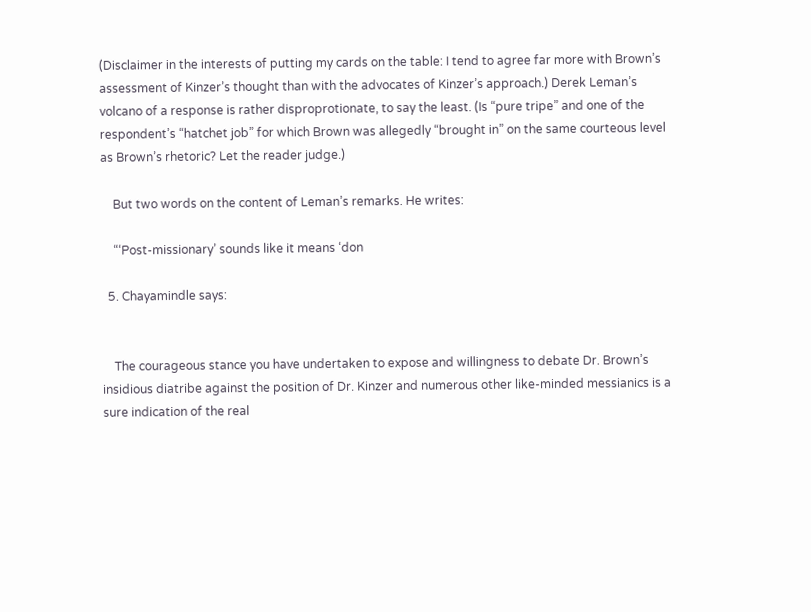(Disclaimer in the interests of putting my cards on the table: I tend to agree far more with Brown’s assessment of Kinzer’s thought than with the advocates of Kinzer’s approach.) Derek Leman’s volcano of a response is rather disproprotionate, to say the least. (Is “pure tripe” and one of the respondent’s “hatchet job” for which Brown was allegedly “brought in” on the same courteous level as Brown’s rhetoric? Let the reader judge.)

    But two words on the content of Leman’s remarks. He writes:

    “‘Post-missionary’ sounds like it means ‘don

  5. Chayamindle says:


    The courageous stance you have undertaken to expose and willingness to debate Dr. Brown’s insidious diatribe against the position of Dr. Kinzer and numerous other like-minded messianics is a sure indication of the real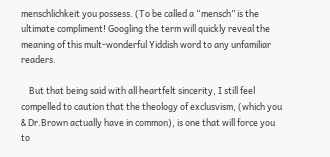menschlichkeit you possess. (To be called a “mensch” is the ultimate compliment! Googling the term will quickly reveal the meaning of this mult-wonderful Yiddish word to any unfamiliar readers.

    But that being said with all heartfelt sincerity, I still feel compelled to caution that the theology of exclusvism, (which you & Dr.Brown actually have in common), is one that will force you to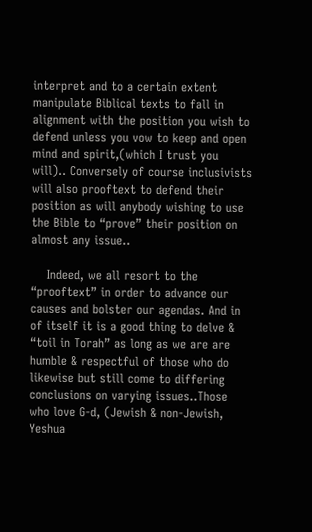interpret and to a certain extent manipulate Biblical texts to fall in alignment with the position you wish to defend unless you vow to keep and open mind and spirit,(which I trust you will).. Conversely of course inclusivists will also prooftext to defend their position as will anybody wishing to use the Bible to “prove” their position on almost any issue..

    Indeed, we all resort to the “prooftext” in order to advance our causes and bolster our agendas. And in of itself it is a good thing to delve & “toil in Torah” as long as we are are humble & respectful of those who do likewise but still come to differing conclusions on varying issues..Those who love G-d, (Jewish & non-Jewish, Yeshua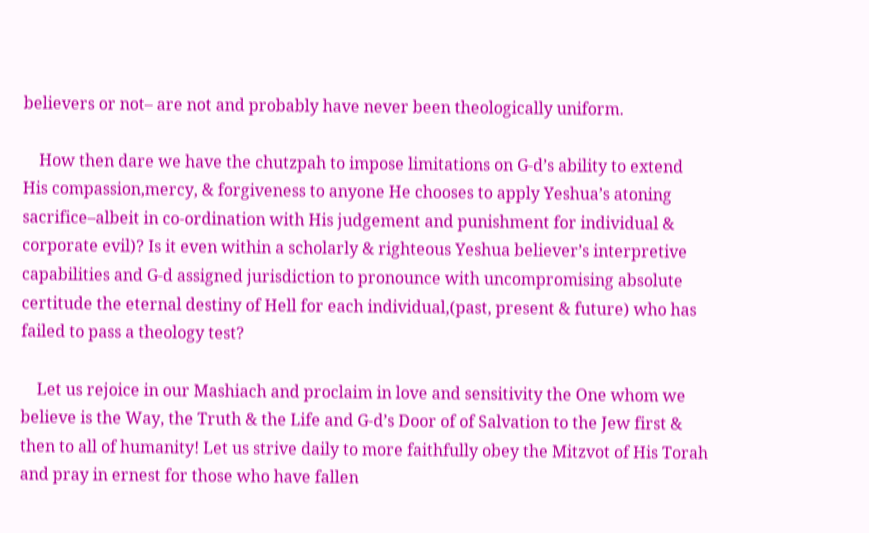believers or not– are not and probably have never been theologically uniform.

    How then dare we have the chutzpah to impose limitations on G-d’s ability to extend His compassion,mercy, & forgiveness to anyone He chooses to apply Yeshua’s atoning sacrifice–albeit in co-ordination with His judgement and punishment for individual & corporate evil)? Is it even within a scholarly & righteous Yeshua believer’s interpretive capabilities and G-d assigned jurisdiction to pronounce with uncompromising absolute certitude the eternal destiny of Hell for each individual,(past, present & future) who has failed to pass a theology test?

    Let us rejoice in our Mashiach and proclaim in love and sensitivity the One whom we believe is the Way, the Truth & the Life and G-d’s Door of of Salvation to the Jew first & then to all of humanity! Let us strive daily to more faithfully obey the Mitzvot of His Torah and pray in ernest for those who have fallen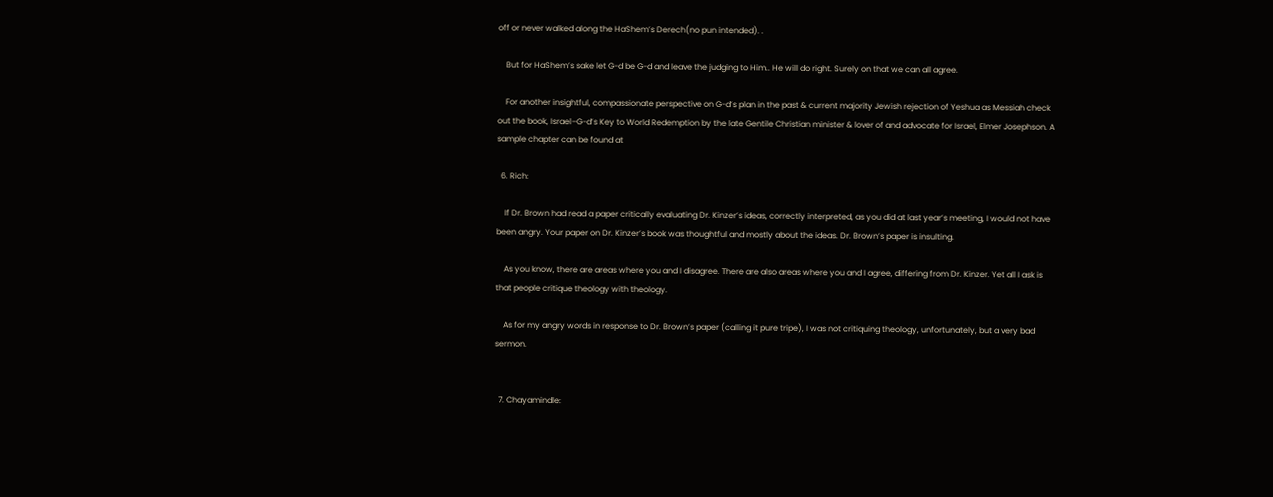off or never walked along the HaShem’s Derech(no pun intended). .

    But for HaShem’s sake let G-d be G-d and leave the judging to Him.. He will do right. Surely on that we can all agree.

    For another insightful, compassionate perspective on G-d’s plan in the past & current majority Jewish rejection of Yeshua as Messiah check out the book, Israel–G-d’s Key to World Redemption by the late Gentile Christian minister & lover of and advocate for Israel, Elmer Josephson. A sample chapter can be found at

  6. Rich:

    If Dr. Brown had read a paper critically evaluating Dr. Kinzer’s ideas, correctly interpreted, as you did at last year’s meeting, I would not have been angry. Your paper on Dr. Kinzer’s book was thoughtful and mostly about the ideas. Dr. Brown’s paper is insulting.

    As you know, there are areas where you and I disagree. There are also areas where you and I agree, differing from Dr. Kinzer. Yet all I ask is that people critique theology with theology.

    As for my angry words in response to Dr. Brown’s paper (calling it pure tripe), I was not critiquing theology, unfortunately, but a very bad sermon.


  7. Chayamindle: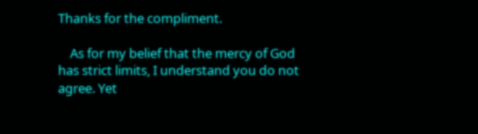Thanks for the compliment.

    As for my belief that the mercy of God has strict limits, I understand you do not agree. Yet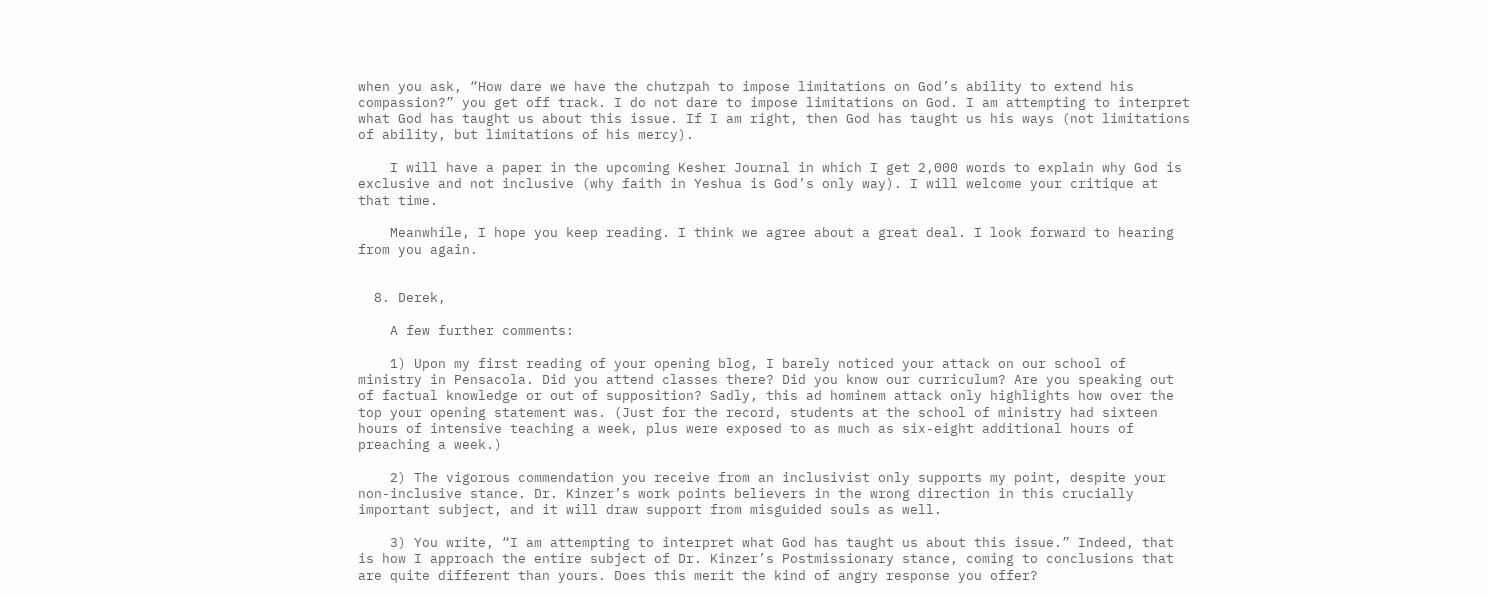when you ask, “How dare we have the chutzpah to impose limitations on God’s ability to extend his compassion?” you get off track. I do not dare to impose limitations on God. I am attempting to interpret what God has taught us about this issue. If I am right, then God has taught us his ways (not limitations of ability, but limitations of his mercy).

    I will have a paper in the upcoming Kesher Journal in which I get 2,000 words to explain why God is exclusive and not inclusive (why faith in Yeshua is God’s only way). I will welcome your critique at that time.

    Meanwhile, I hope you keep reading. I think we agree about a great deal. I look forward to hearing from you again.


  8. Derek,

    A few further comments:

    1) Upon my first reading of your opening blog, I barely noticed your attack on our school of ministry in Pensacola. Did you attend classes there? Did you know our curriculum? Are you speaking out of factual knowledge or out of supposition? Sadly, this ad hominem attack only highlights how over the top your opening statement was. (Just for the record, students at the school of ministry had sixteen hours of intensive teaching a week, plus were exposed to as much as six-eight additional hours of preaching a week.)

    2) The vigorous commendation you receive from an inclusivist only supports my point, despite your non-inclusive stance. Dr. Kinzer’s work points believers in the wrong direction in this crucially important subject, and it will draw support from misguided souls as well.

    3) You write, “I am attempting to interpret what God has taught us about this issue.” Indeed, that is how I approach the entire subject of Dr. Kinzer’s Postmissionary stance, coming to conclusions that are quite different than yours. Does this merit the kind of angry response you offer?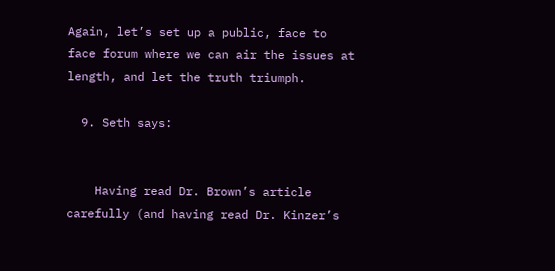Again, let’s set up a public, face to face forum where we can air the issues at length, and let the truth triumph.

  9. Seth says:


    Having read Dr. Brown’s article carefully (and having read Dr. Kinzer’s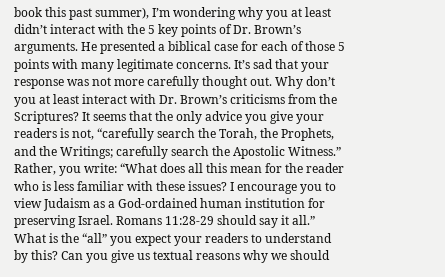book this past summer), I’m wondering why you at least didn’t interact with the 5 key points of Dr. Brown’s arguments. He presented a biblical case for each of those 5 points with many legitimate concerns. It’s sad that your response was not more carefully thought out. Why don’t you at least interact with Dr. Brown’s criticisms from the Scriptures? It seems that the only advice you give your readers is not, “carefully search the Torah, the Prophets, and the Writings; carefully search the Apostolic Witness.” Rather, you write: “What does all this mean for the reader who is less familiar with these issues? I encourage you to view Judaism as a God-ordained human institution for preserving Israel. Romans 11:28-29 should say it all.” What is the “all” you expect your readers to understand by this? Can you give us textual reasons why we should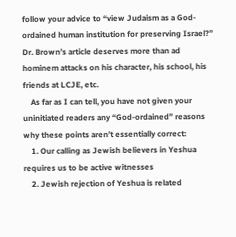follow your advice to “view Judaism as a God-ordained human institution for preserving Israel?” Dr. Brown’s article deserves more than ad hominem attacks on his character, his school, his friends at LCJE, etc.
    As far as I can tell, you have not given your uninitiated readers any “God-ordained” reasons why these points aren’t essentially correct:
    1. Our calling as Jewish believers in Yeshua requires us to be active witnesses
    2. Jewish rejection of Yeshua is related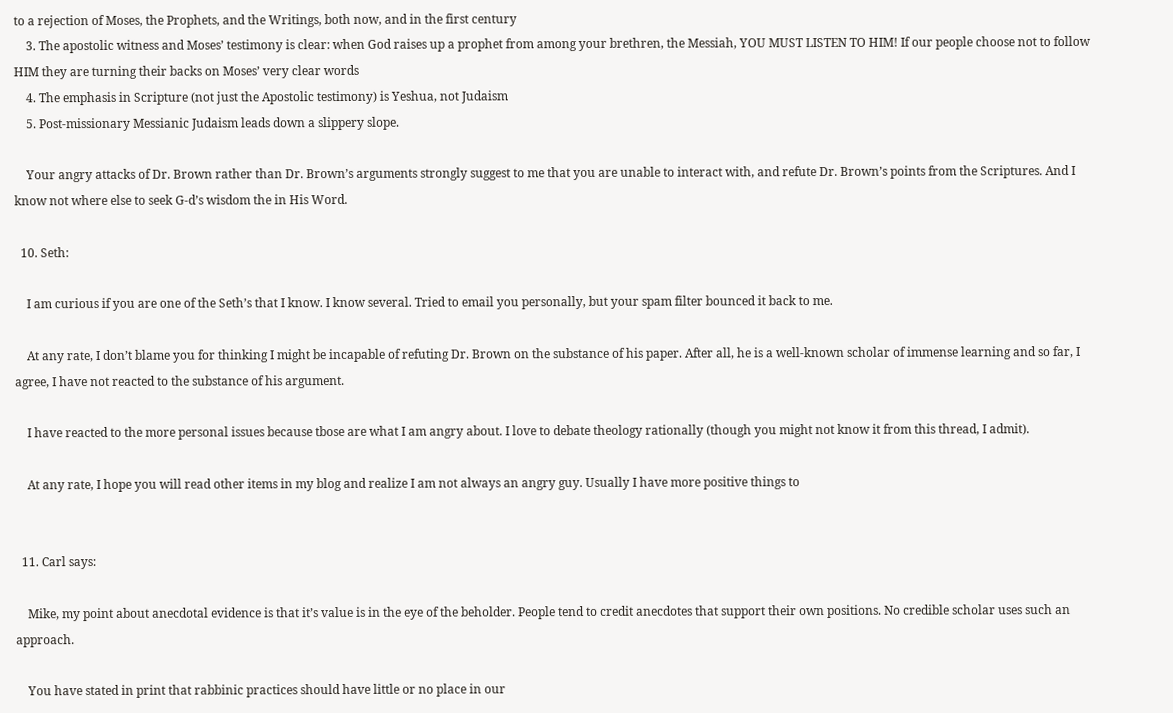to a rejection of Moses, the Prophets, and the Writings, both now, and in the first century
    3. The apostolic witness and Moses’ testimony is clear: when God raises up a prophet from among your brethren, the Messiah, YOU MUST LISTEN TO HIM! If our people choose not to follow HIM they are turning their backs on Moses’ very clear words
    4. The emphasis in Scripture (not just the Apostolic testimony) is Yeshua, not Judaism
    5. Post-missionary Messianic Judaism leads down a slippery slope.

    Your angry attacks of Dr. Brown rather than Dr. Brown’s arguments strongly suggest to me that you are unable to interact with, and refute Dr. Brown’s points from the Scriptures. And I know not where else to seek G-d’s wisdom the in His Word.

  10. Seth:

    I am curious if you are one of the Seth’s that I know. I know several. Tried to email you personally, but your spam filter bounced it back to me.

    At any rate, I don’t blame you for thinking I might be incapable of refuting Dr. Brown on the substance of his paper. After all, he is a well-known scholar of immense learning and so far, I agree, I have not reacted to the substance of his argument.

    I have reacted to the more personal issues because tbose are what I am angry about. I love to debate theology rationally (though you might not know it from this thread, I admit).

    At any rate, I hope you will read other items in my blog and realize I am not always an angry guy. Usually I have more positive things to


  11. Carl says:

    Mike, my point about anecdotal evidence is that it’s value is in the eye of the beholder. People tend to credit anecdotes that support their own positions. No credible scholar uses such an approach.

    You have stated in print that rabbinic practices should have little or no place in our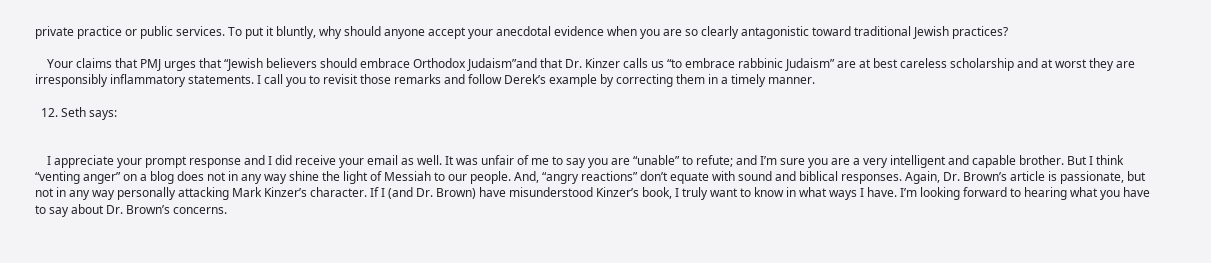private practice or public services. To put it bluntly, why should anyone accept your anecdotal evidence when you are so clearly antagonistic toward traditional Jewish practices?

    Your claims that PMJ urges that “Jewish believers should embrace Orthodox Judaism”and that Dr. Kinzer calls us “to embrace rabbinic Judaism” are at best careless scholarship and at worst they are irresponsibly inflammatory statements. I call you to revisit those remarks and follow Derek’s example by correcting them in a timely manner.

  12. Seth says:


    I appreciate your prompt response and I did receive your email as well. It was unfair of me to say you are “unable” to refute; and I’m sure you are a very intelligent and capable brother. But I think “venting anger” on a blog does not in any way shine the light of Messiah to our people. And, “angry reactions” don’t equate with sound and biblical responses. Again, Dr. Brown’s article is passionate, but not in any way personally attacking Mark Kinzer’s character. If I (and Dr. Brown) have misunderstood Kinzer’s book, I truly want to know in what ways I have. I’m looking forward to hearing what you have to say about Dr. Brown’s concerns.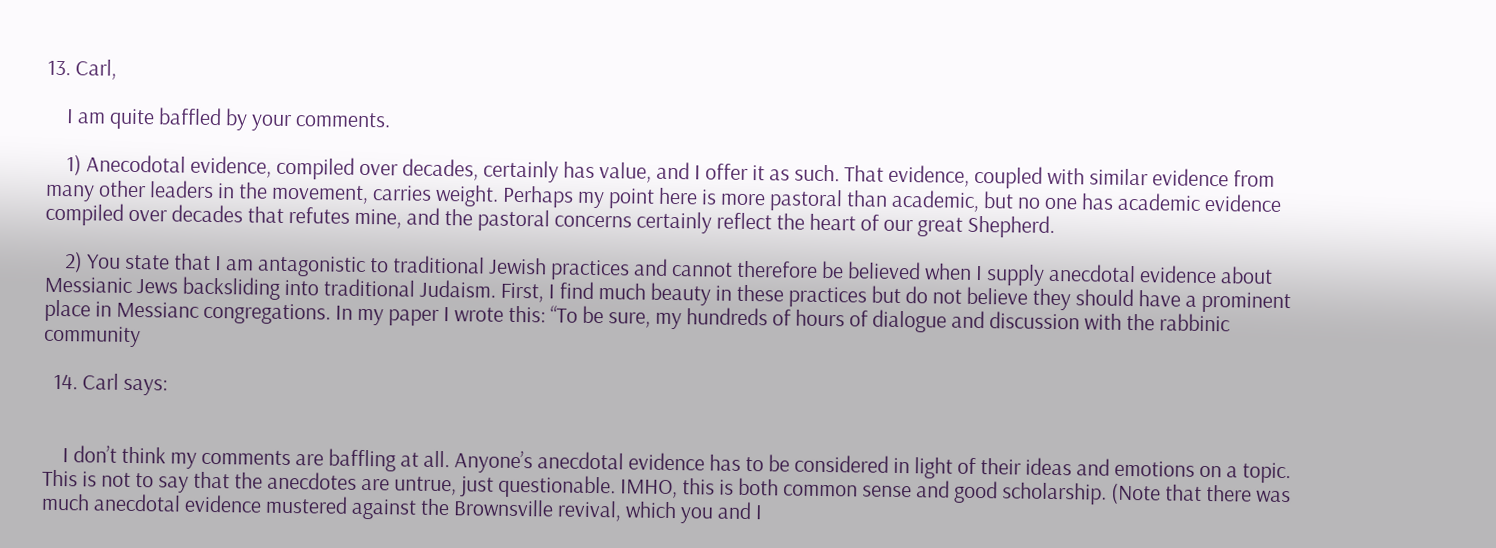13. Carl,

    I am quite baffled by your comments.

    1) Anecodotal evidence, compiled over decades, certainly has value, and I offer it as such. That evidence, coupled with similar evidence from many other leaders in the movement, carries weight. Perhaps my point here is more pastoral than academic, but no one has academic evidence compiled over decades that refutes mine, and the pastoral concerns certainly reflect the heart of our great Shepherd.

    2) You state that I am antagonistic to traditional Jewish practices and cannot therefore be believed when I supply anecdotal evidence about Messianic Jews backsliding into traditional Judaism. First, I find much beauty in these practices but do not believe they should have a prominent place in Messianc congregations. In my paper I wrote this: “To be sure, my hundreds of hours of dialogue and discussion with the rabbinic community

  14. Carl says:


    I don’t think my comments are baffling at all. Anyone’s anecdotal evidence has to be considered in light of their ideas and emotions on a topic. This is not to say that the anecdotes are untrue, just questionable. IMHO, this is both common sense and good scholarship. (Note that there was much anecdotal evidence mustered against the Brownsville revival, which you and I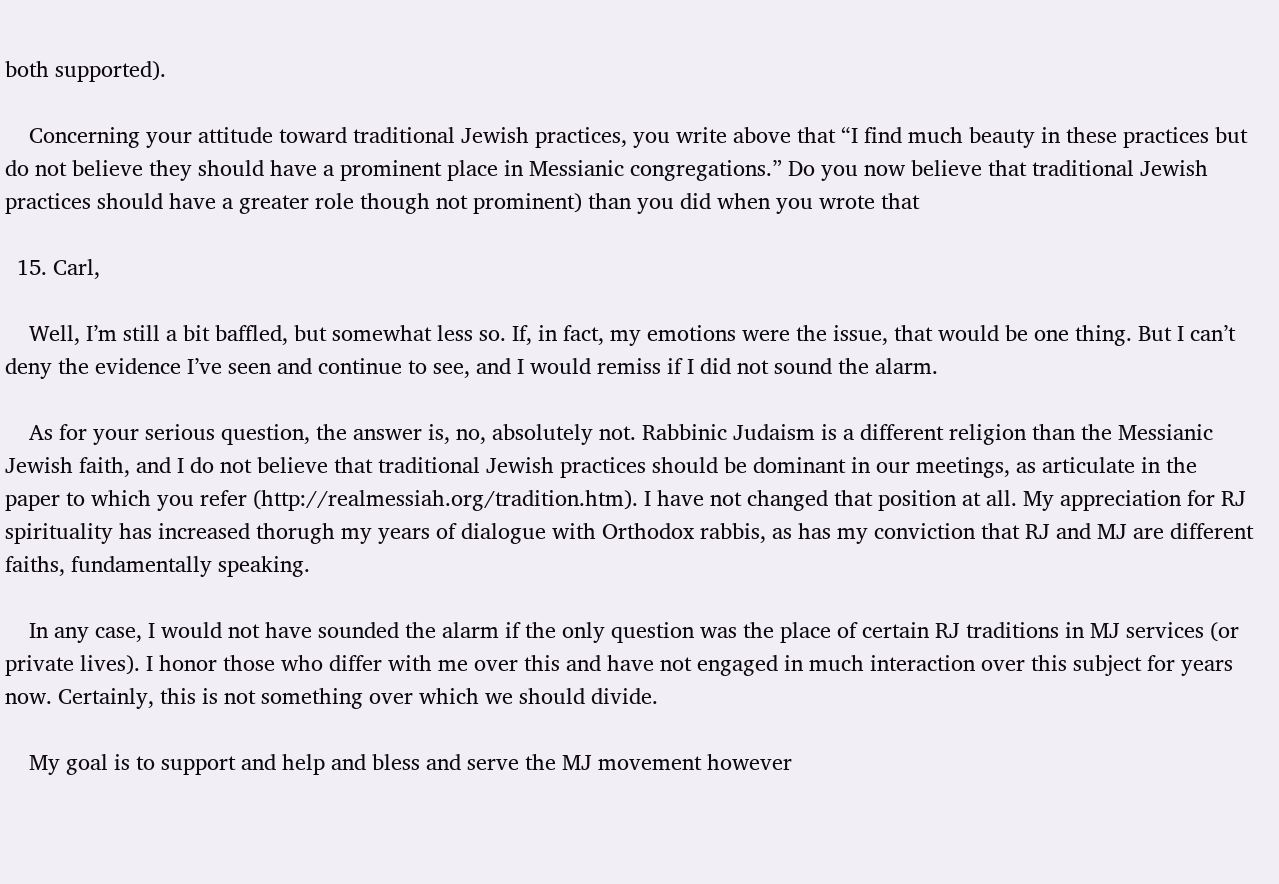both supported).

    Concerning your attitude toward traditional Jewish practices, you write above that “I find much beauty in these practices but do not believe they should have a prominent place in Messianic congregations.” Do you now believe that traditional Jewish practices should have a greater role though not prominent) than you did when you wrote that

  15. Carl,

    Well, I’m still a bit baffled, but somewhat less so. If, in fact, my emotions were the issue, that would be one thing. But I can’t deny the evidence I’ve seen and continue to see, and I would remiss if I did not sound the alarm.

    As for your serious question, the answer is, no, absolutely not. Rabbinic Judaism is a different religion than the Messianic Jewish faith, and I do not believe that traditional Jewish practices should be dominant in our meetings, as articulate in the paper to which you refer (http://realmessiah.org/tradition.htm). I have not changed that position at all. My appreciation for RJ spirituality has increased thorugh my years of dialogue with Orthodox rabbis, as has my conviction that RJ and MJ are different faiths, fundamentally speaking.

    In any case, I would not have sounded the alarm if the only question was the place of certain RJ traditions in MJ services (or private lives). I honor those who differ with me over this and have not engaged in much interaction over this subject for years now. Certainly, this is not something over which we should divide.

    My goal is to support and help and bless and serve the MJ movement however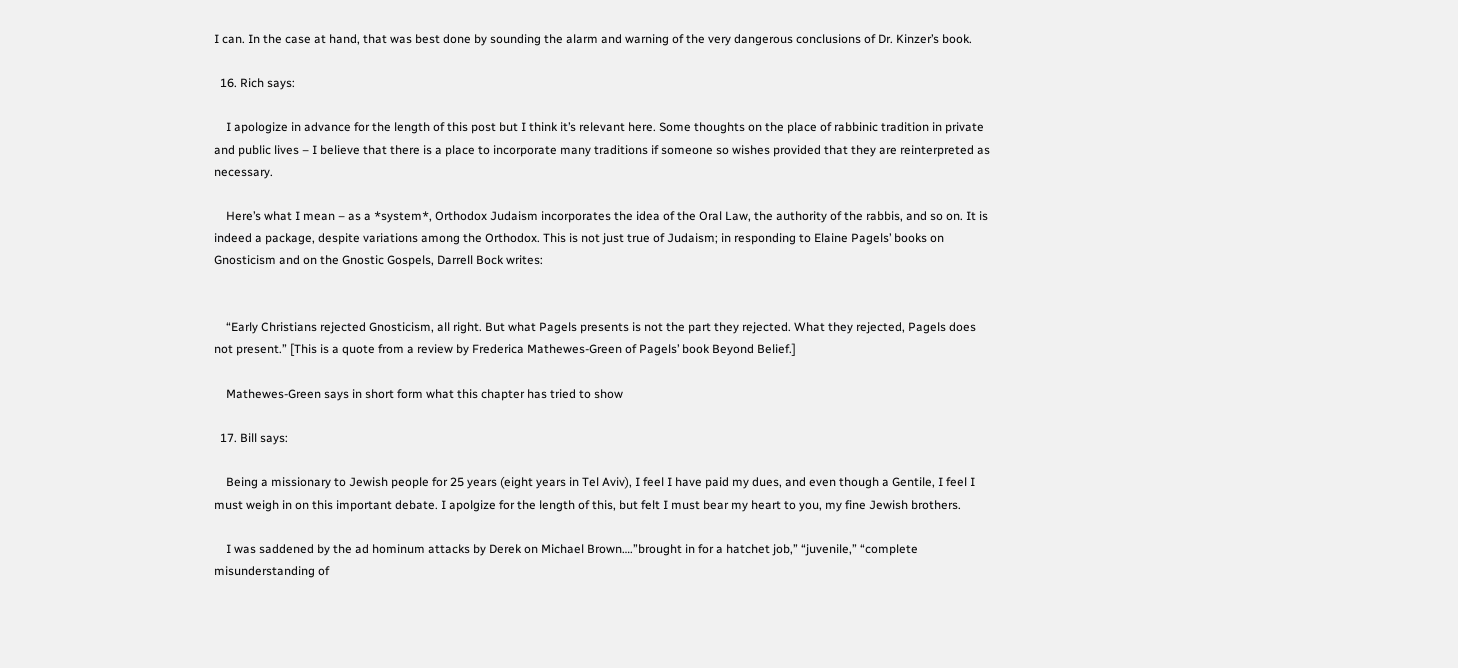I can. In the case at hand, that was best done by sounding the alarm and warning of the very dangerous conclusions of Dr. Kinzer’s book.

  16. Rich says:

    I apologize in advance for the length of this post but I think it’s relevant here. Some thoughts on the place of rabbinic tradition in private and public lives – I believe that there is a place to incorporate many traditions if someone so wishes provided that they are reinterpreted as necessary.

    Here’s what I mean – as a *system*, Orthodox Judaism incorporates the idea of the Oral Law, the authority of the rabbis, and so on. It is indeed a package, despite variations among the Orthodox. This is not just true of Judaism; in responding to Elaine Pagels’ books on Gnosticism and on the Gnostic Gospels, Darrell Bock writes:


    “Early Christians rejected Gnosticism, all right. But what Pagels presents is not the part they rejected. What they rejected, Pagels does not present.” [This is a quote from a review by Frederica Mathewes-Green of Pagels’ book Beyond Belief.]

    Mathewes-Green says in short form what this chapter has tried to show

  17. Bill says:

    Being a missionary to Jewish people for 25 years (eight years in Tel Aviv), I feel I have paid my dues, and even though a Gentile, I feel I must weigh in on this important debate. I apolgize for the length of this, but felt I must bear my heart to you, my fine Jewish brothers.

    I was saddened by the ad hominum attacks by Derek on Michael Brown….”brought in for a hatchet job,” “juvenile,” “complete misunderstanding of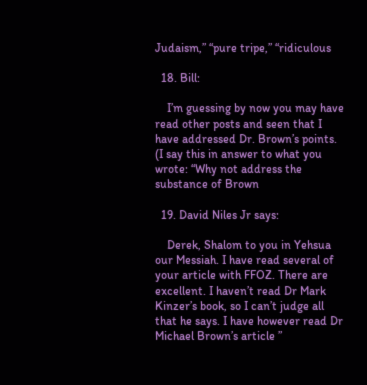Judaism,” “pure tripe,” “ridiculous

  18. Bill:

    I’m guessing by now you may have read other posts and seen that I have addressed Dr. Brown’s points. (I say this in answer to what you wrote: “Why not address the substance of Brown

  19. David Niles Jr says:

    Derek, Shalom to you in Yehsua our Messiah. I have read several of your article with FFOZ. There are excellent. I haven’t read Dr Mark Kinzer’s book, so I can’t judge all that he says. I have however read Dr Michael Brown’s article ”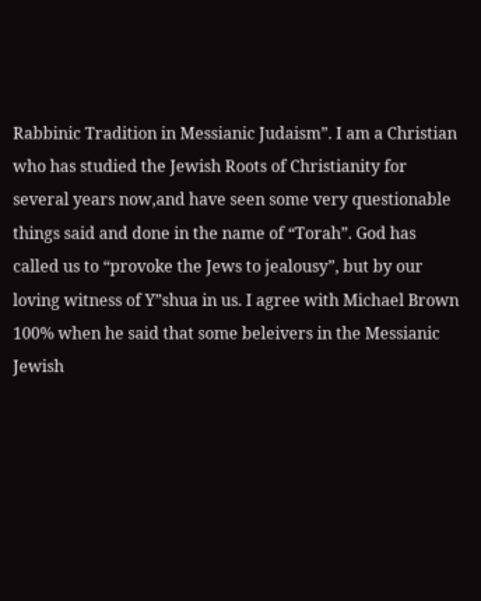Rabbinic Tradition in Messianic Judaism”. I am a Christian who has studied the Jewish Roots of Christianity for several years now,and have seen some very questionable things said and done in the name of “Torah”. God has called us to “provoke the Jews to jealousy”, but by our loving witness of Y”shua in us. I agree with Michael Brown 100% when he said that some beleivers in the Messianic Jewish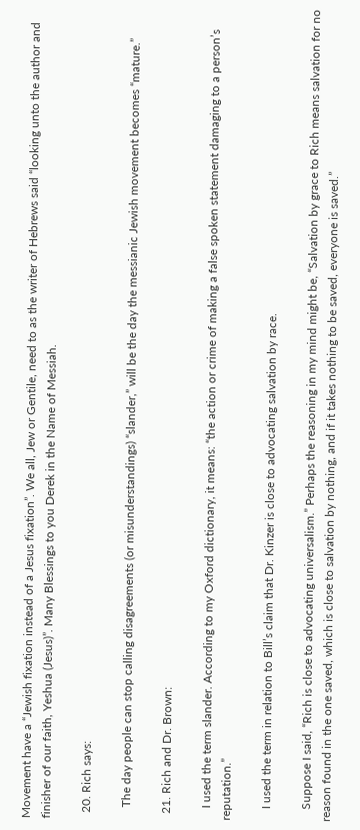Movement have a “Jewish fixation instead of a Jesus fixation”. We all, Jew or Gentile, need to as the writer of Hebrews said “looking unto the author and finisher of our faith, Yeshua (Jesus)”. Many Blessings to you Derek in the Name of Messiah.

  20. Rich says:

    The day people can stop calling disagreements (or misunderstandings) “slander,” will be the day the messianic Jewish movement becomes “mature.”

  21. Rich and Dr. Brown:

    I used the term slander. According to my Oxford dictionary, it means: “the action or crime of making a false spoken statement damaging to a person’s reputation.”

    I used the term in relation to Bill’s claim that Dr. Kinzer is close to advocating salvation by race.

    Suppose I said, “Rich is close to advocating universalism.” Perhaps the reasoning in my mind might be, “Salvation by grace to Rich means salvation for no reason found in the one saved, which is close to salvation by nothing, and if it takes nothing to be saved, everyone is saved.”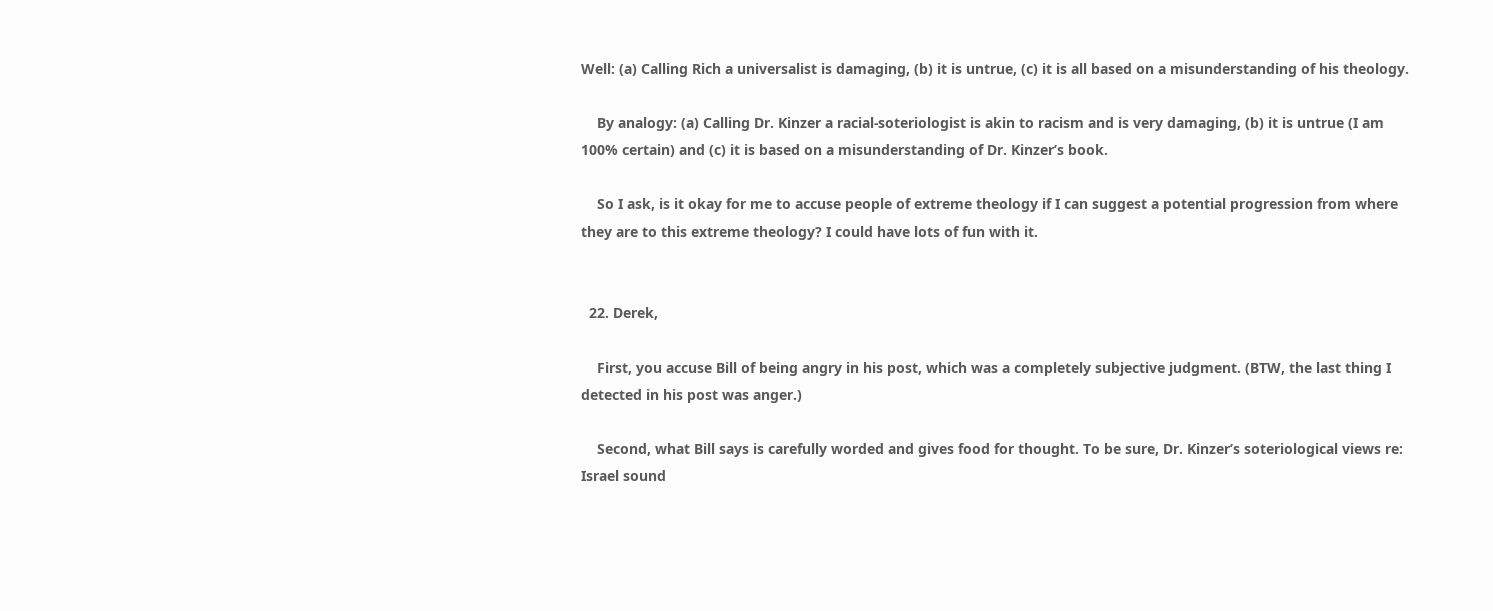Well: (a) Calling Rich a universalist is damaging, (b) it is untrue, (c) it is all based on a misunderstanding of his theology.

    By analogy: (a) Calling Dr. Kinzer a racial-soteriologist is akin to racism and is very damaging, (b) it is untrue (I am 100% certain) and (c) it is based on a misunderstanding of Dr. Kinzer’s book.

    So I ask, is it okay for me to accuse people of extreme theology if I can suggest a potential progression from where they are to this extreme theology? I could have lots of fun with it.


  22. Derek,

    First, you accuse Bill of being angry in his post, which was a completely subjective judgment. (BTW, the last thing I detected in his post was anger.)

    Second, what Bill says is carefully worded and gives food for thought. To be sure, Dr. Kinzer’s soteriological views re: Israel sound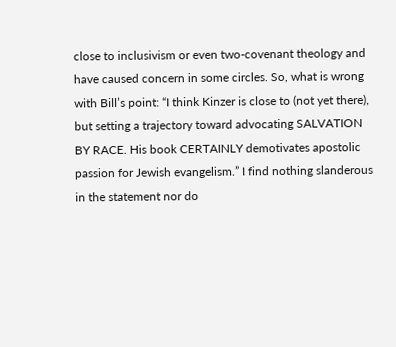close to inclusivism or even two-covenant theology and have caused concern in some circles. So, what is wrong with Bill’s point: “I think Kinzer is close to (not yet there), but setting a trajectory toward advocating SALVATION BY RACE. His book CERTAINLY demotivates apostolic passion for Jewish evangelism.” I find nothing slanderous in the statement nor do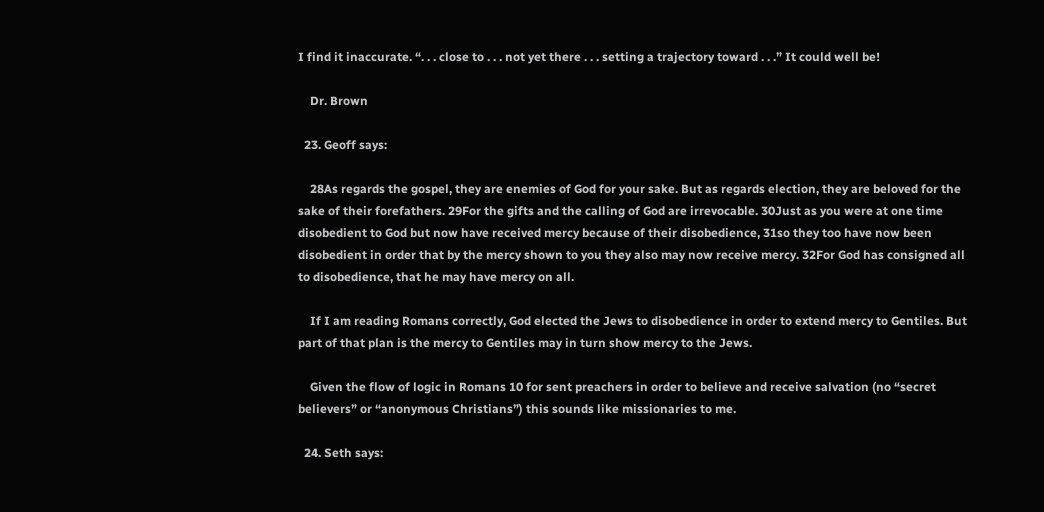I find it inaccurate. “. . . close to . . . not yet there . . . setting a trajectory toward . . .” It could well be!

    Dr. Brown

  23. Geoff says:

    28As regards the gospel, they are enemies of God for your sake. But as regards election, they are beloved for the sake of their forefathers. 29For the gifts and the calling of God are irrevocable. 30Just as you were at one time disobedient to God but now have received mercy because of their disobedience, 31so they too have now been disobedient in order that by the mercy shown to you they also may now receive mercy. 32For God has consigned all to disobedience, that he may have mercy on all.

    If I am reading Romans correctly, God elected the Jews to disobedience in order to extend mercy to Gentiles. But part of that plan is the mercy to Gentiles may in turn show mercy to the Jews.

    Given the flow of logic in Romans 10 for sent preachers in order to believe and receive salvation (no “secret believers” or “anonymous Christians”) this sounds like missionaries to me.

  24. Seth says: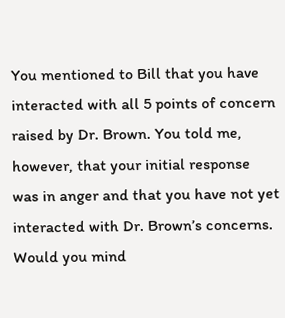You mentioned to Bill that you have interacted with all 5 points of concern raised by Dr. Brown. You told me, however, that your initial response was in anger and that you have not yet interacted with Dr. Brown’s concerns. Would you mind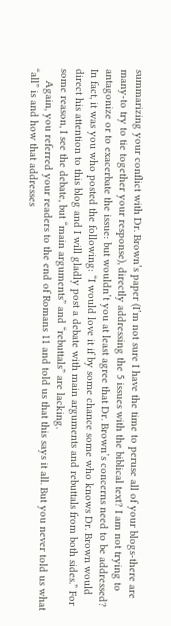summarizing your conflict with Dr. Brown’s paper (I’m not sure I have the time to peruse all of your blogs-there are many-to try to tie together your response), directly addressing the 5 issues with the biblical text? I am not trying to antagonize or to exacerbate the issue: but wouldn’t you at least agree that Dr. Brown’s concerns need to be addressed? In fact, it was you who posted the following: “I would love it if by some chance some who knows Dr. Brown would direct his attention to this blog and I will gladly post a debate with main arguments and rebuttals from both sides.” For some reason, I see the debate, but “main arguments” and “rebuttals” are lacking.
    Again, you referred your readers to the end of Romans 11 and told us that this says it all. But you never told us what “all” is and how that addresses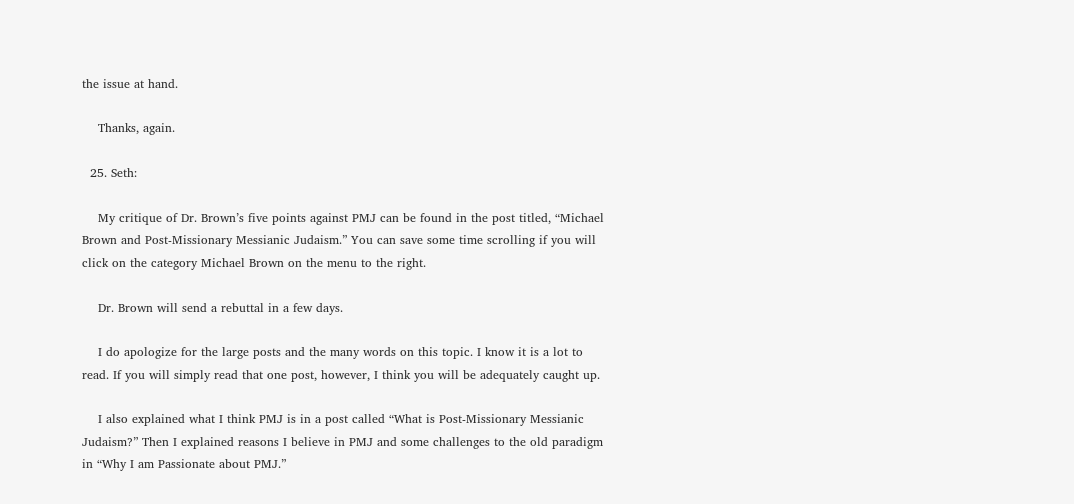the issue at hand.

    Thanks, again.

  25. Seth:

    My critique of Dr. Brown’s five points against PMJ can be found in the post titled, “Michael Brown and Post-Missionary Messianic Judaism.” You can save some time scrolling if you will click on the category Michael Brown on the menu to the right.

    Dr. Brown will send a rebuttal in a few days.

    I do apologize for the large posts and the many words on this topic. I know it is a lot to read. If you will simply read that one post, however, I think you will be adequately caught up.

    I also explained what I think PMJ is in a post called “What is Post-Missionary Messianic Judaism?” Then I explained reasons I believe in PMJ and some challenges to the old paradigm in “Why I am Passionate about PMJ.”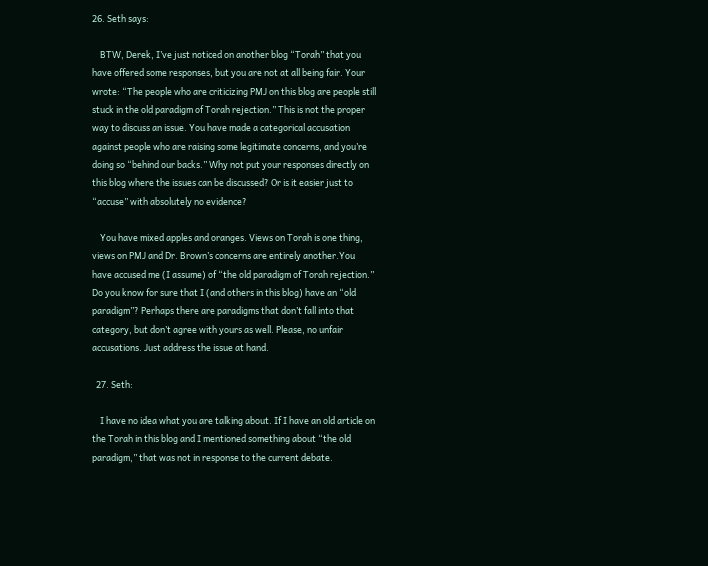26. Seth says:

    BTW, Derek, I’ve just noticed on another blog “Torah” that you have offered some responses, but you are not at all being fair. Your wrote: “The people who are criticizing PMJ on this blog are people still stuck in the old paradigm of Torah rejection.” This is not the proper way to discuss an issue. You have made a categorical accusation against people who are raising some legitimate concerns, and you’re doing so “behind our backs.” Why not put your responses directly on this blog where the issues can be discussed? Or is it easier just to “accuse” with absolutely no evidence?

    You have mixed apples and oranges. Views on Torah is one thing, views on PMJ and Dr. Brown’s concerns are entirely another.You have accused me (I assume) of “the old paradigm of Torah rejection.” Do you know for sure that I (and others in this blog) have an “old paradigm”? Perhaps there are paradigms that don’t fall into that category, but don’t agree with yours as well. Please, no unfair accusations. Just address the issue at hand.

  27. Seth:

    I have no idea what you are talking about. If I have an old article on the Torah in this blog and I mentioned something about “the old paradigm,” that was not in response to the current debate.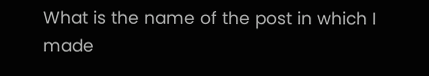What is the name of the post in which I made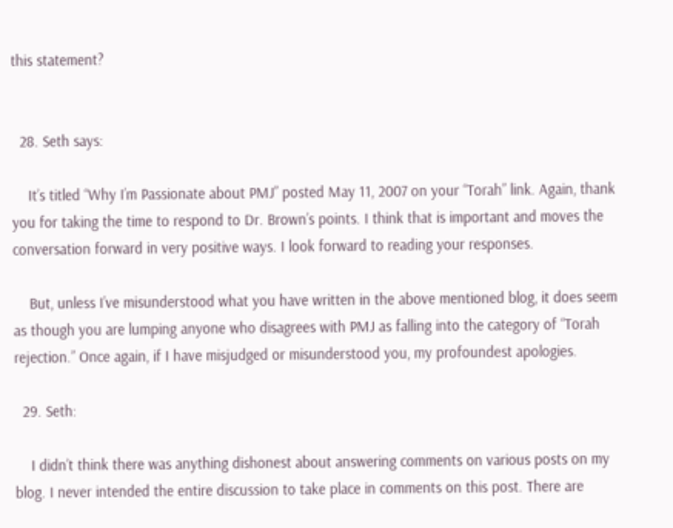this statement?


  28. Seth says:

    It’s titled “Why I’m Passionate about PMJ” posted May 11, 2007 on your “Torah” link. Again, thank you for taking the time to respond to Dr. Brown’s points. I think that is important and moves the conversation forward in very positive ways. I look forward to reading your responses.

    But, unless I’ve misunderstood what you have written in the above mentioned blog, it does seem as though you are lumping anyone who disagrees with PMJ as falling into the category of “Torah rejection.” Once again, if I have misjudged or misunderstood you, my profoundest apologies.

  29. Seth:

    I didn’t think there was anything dishonest about answering comments on various posts on my blog. I never intended the entire discussion to take place in comments on this post. There are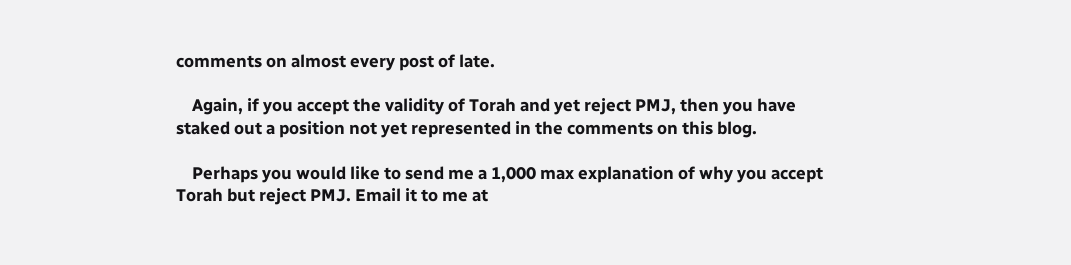comments on almost every post of late.

    Again, if you accept the validity of Torah and yet reject PMJ, then you have staked out a position not yet represented in the comments on this blog.

    Perhaps you would like to send me a 1,000 max explanation of why you accept Torah but reject PMJ. Email it to me at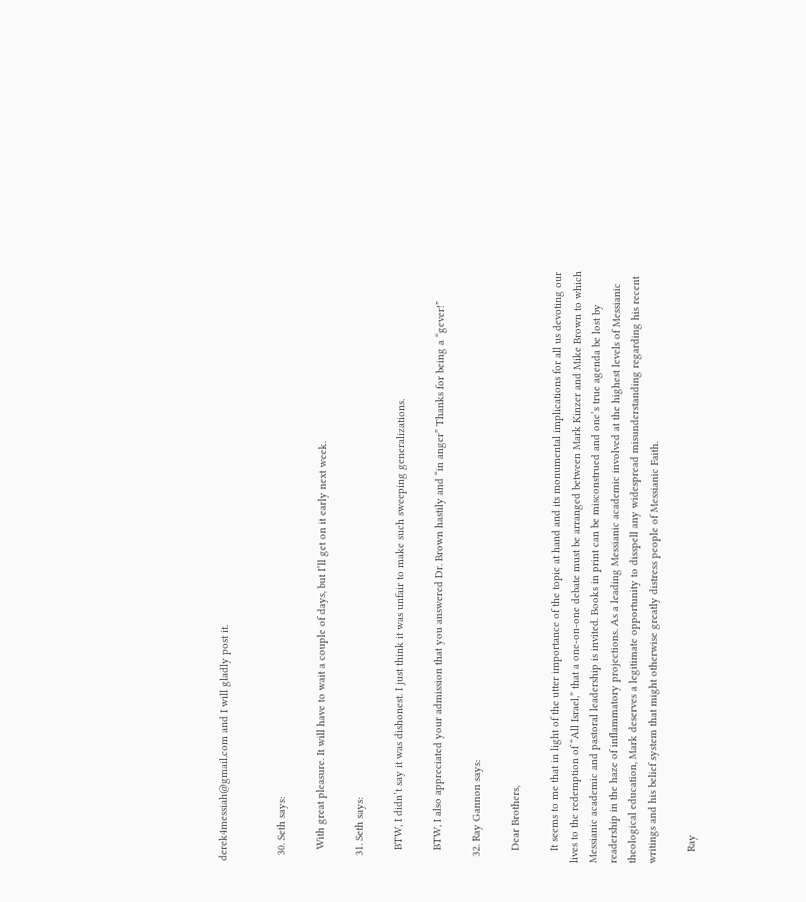derek4messiah@gmail.com and I will gladly post it.


  30. Seth says:

    With great pleasure. It will have to wait a couple of days, but I’ll get on it early next week.

  31. Seth says:

    BTW, I didn’t say it was dishonest. I just think it was unfair to make such sweeping generalizations.

    BTW, I also appreciated your admission that you answered Dr. Brown hastily and “in anger” Thanks for being a “gever!”

  32. Ray Gannon says:

    Dear Brothers,

    It seems to me that in light of the utter importance of the topic at hand and its monumental implications for all us devoting our lives to the redemption of “All Israel,” that a one-on-one debate must be arranged between Mark Kinzer and Mike Brown to which Messianic academic and pastoral leadership is invited. Books in print can be misconstrued and one’s true agenda be lost by readership in the haze of inflammatory projections. As a leading Messianic academic involved at the highest levels of Messianic theological education, Mark deserves a legitimate opportunity to disspell any widespread misunderstanding regarding his recent writings and his belief system that might otherwise greatly distress people of Messianic Faith.

    Ray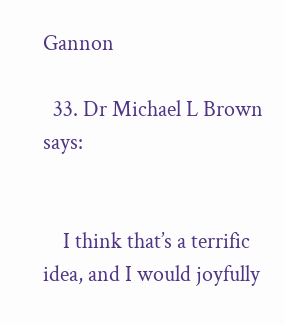Gannon

  33. Dr Michael L Brown says:


    I think that’s a terrific idea, and I would joyfully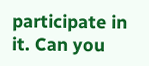participate in it. Can you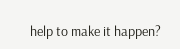help to make it happen?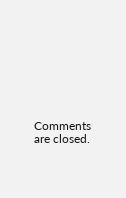Comments are closed.